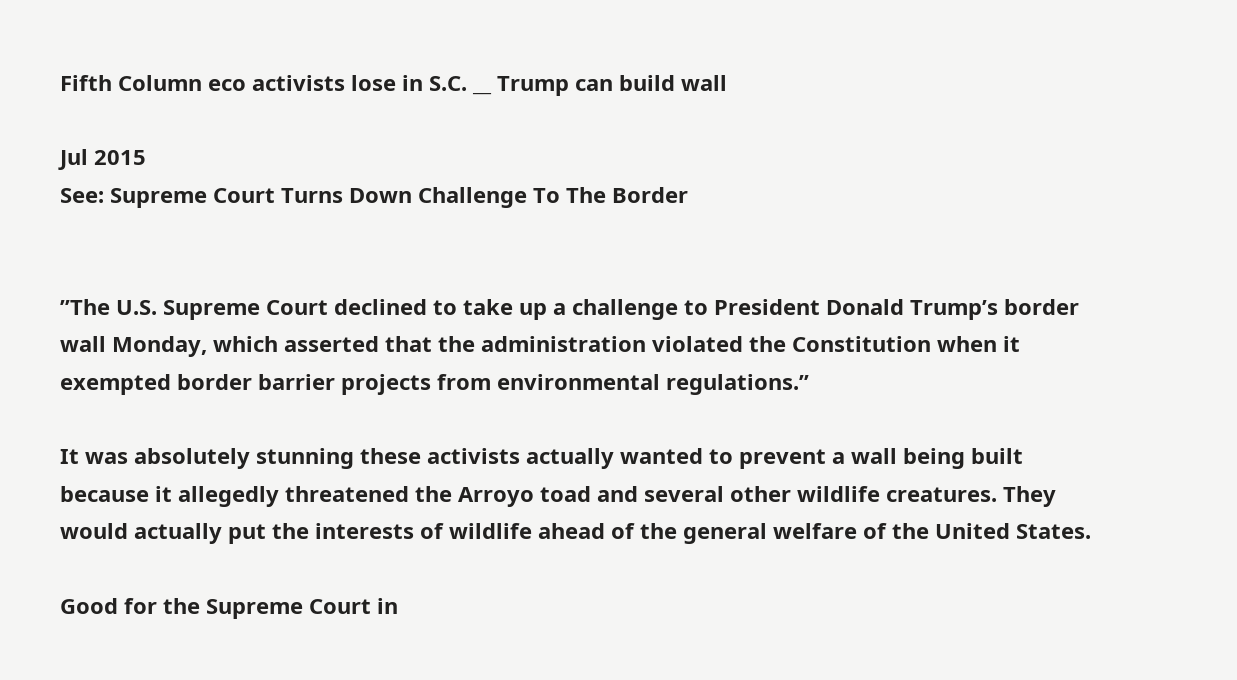Fifth Column eco activists lose in S.C. __ Trump can build wall

Jul 2015
See: Supreme Court Turns Down Challenge To The Border


”The U.S. Supreme Court declined to take up a challenge to President Donald Trump’s border wall Monday, which asserted that the administration violated the Constitution when it exempted border barrier projects from environmental regulations.”

It was absolutely stunning these activists actually wanted to prevent a wall being built because it allegedly threatened the Arroyo toad and several other wildlife creatures. They would actually put the interests of wildlife ahead of the general welfare of the United States.

Good for the Supreme Court in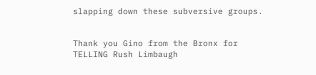slapping down these subversive groups.


Thank you Gino from the Bronx for TELLING Rush Limbaugh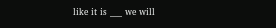like it is ___ we will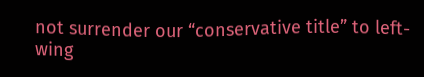not surrender our “conservative title” to left-wing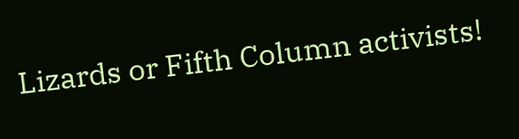Lizards or Fifth Column activists!